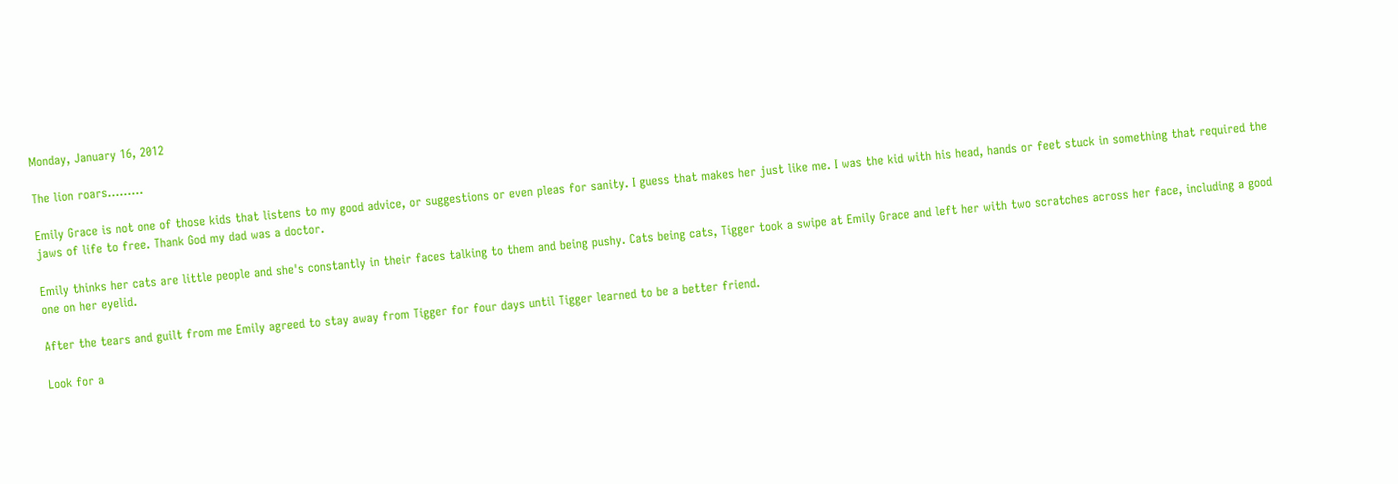Monday, January 16, 2012

The lion roars.........

Emily Grace is not one of those kids that listens to my good advice, or suggestions or even pleas for sanity. I guess that makes her just like me. I was the kid with his head, hands or feet stuck in something that required the jaws of life to free. Thank God my dad was a doctor.

Emily thinks her cats are little people and she's constantly in their faces talking to them and being pushy. Cats being cats, Tigger took a swipe at Emily Grace and left her with two scratches across her face, including a good one on her eyelid.

After the tears and guilt from me Emily agreed to stay away from Tigger for four days until Tigger learned to be a better friend.

Look for a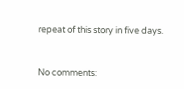repeat of this story in five days.


No comments: